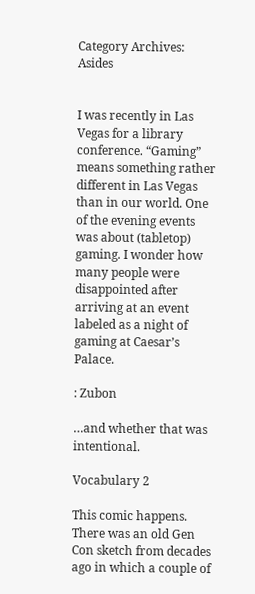Category Archives: Asides


I was recently in Las Vegas for a library conference. “Gaming” means something rather different in Las Vegas than in our world. One of the evening events was about (tabletop) gaming. I wonder how many people were disappointed after arriving at an event labeled as a night of gaming at Caesar’s Palace.

: Zubon

…and whether that was intentional.

Vocabulary 2

This comic happens. There was an old Gen Con sketch from decades ago in which a couple of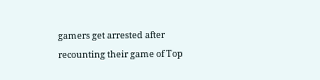gamers get arrested after recounting their game of Top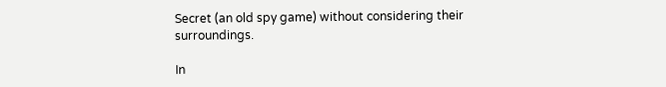Secret (an old spy game) without considering their surroundings.

In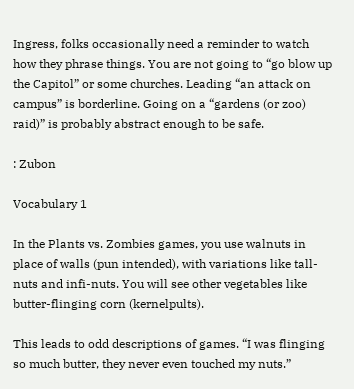Ingress, folks occasionally need a reminder to watch how they phrase things. You are not going to “go blow up the Capitol” or some churches. Leading “an attack on campus” is borderline. Going on a “gardens (or zoo) raid)” is probably abstract enough to be safe.

: Zubon

Vocabulary 1

In the Plants vs. Zombies games, you use walnuts in place of walls (pun intended), with variations like tall-nuts and infi-nuts. You will see other vegetables like butter-flinging corn (kernelpults).

This leads to odd descriptions of games. “I was flinging so much butter, they never even touched my nuts.”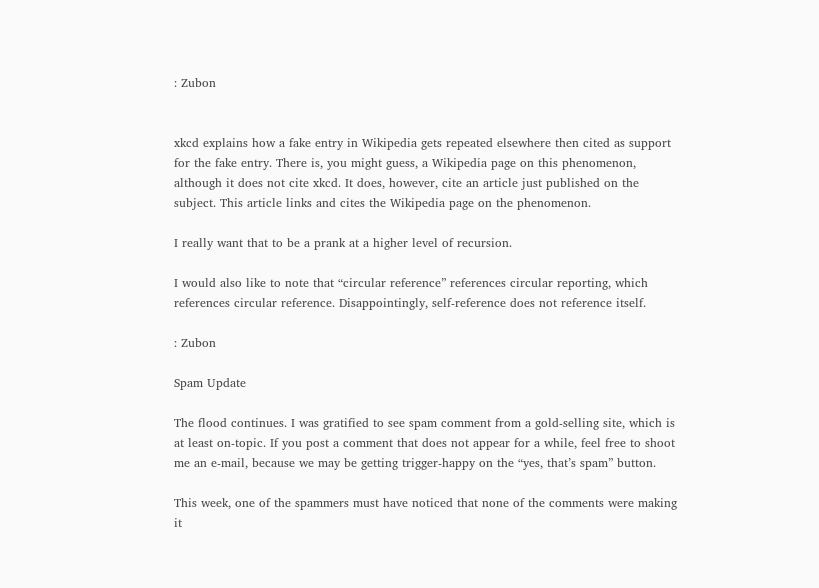: Zubon


xkcd explains how a fake entry in Wikipedia gets repeated elsewhere then cited as support for the fake entry. There is, you might guess, a Wikipedia page on this phenomenon, although it does not cite xkcd. It does, however, cite an article just published on the subject. This article links and cites the Wikipedia page on the phenomenon.

I really want that to be a prank at a higher level of recursion.

I would also like to note that “circular reference” references circular reporting, which references circular reference. Disappointingly, self-reference does not reference itself.

: Zubon

Spam Update

The flood continues. I was gratified to see spam comment from a gold-selling site, which is at least on-topic. If you post a comment that does not appear for a while, feel free to shoot me an e-mail, because we may be getting trigger-happy on the “yes, that’s spam” button.

This week, one of the spammers must have noticed that none of the comments were making it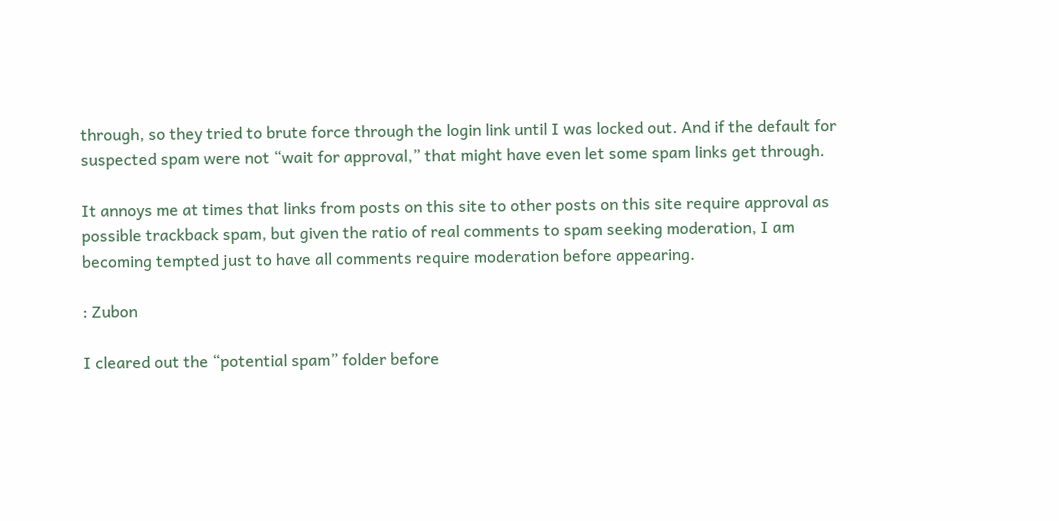through, so they tried to brute force through the login link until I was locked out. And if the default for suspected spam were not “wait for approval,” that might have even let some spam links get through.

It annoys me at times that links from posts on this site to other posts on this site require approval as possible trackback spam, but given the ratio of real comments to spam seeking moderation, I am becoming tempted just to have all comments require moderation before appearing.

: Zubon

I cleared out the “potential spam” folder before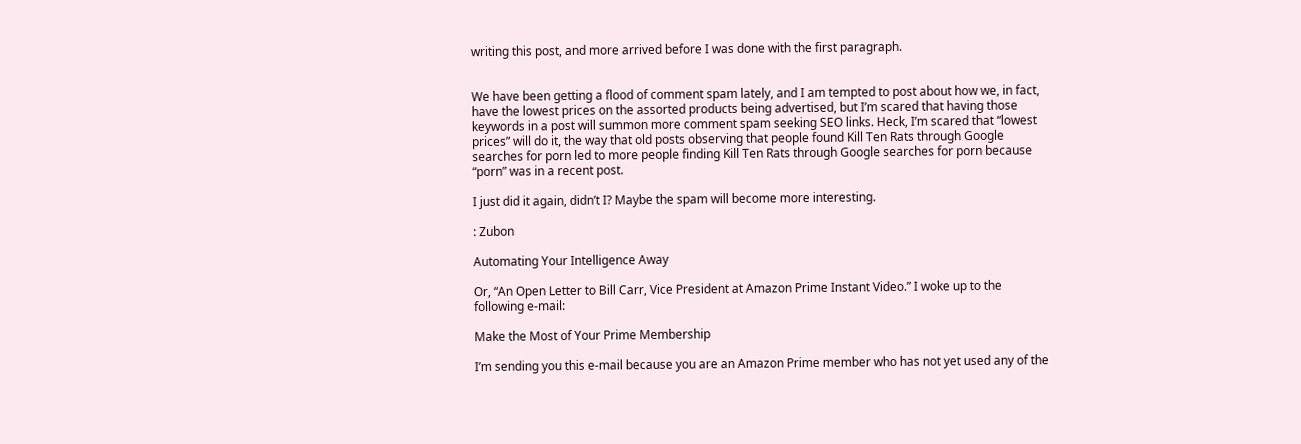writing this post, and more arrived before I was done with the first paragraph.


We have been getting a flood of comment spam lately, and I am tempted to post about how we, in fact, have the lowest prices on the assorted products being advertised, but I’m scared that having those keywords in a post will summon more comment spam seeking SEO links. Heck, I’m scared that “lowest prices” will do it, the way that old posts observing that people found Kill Ten Rats through Google searches for porn led to more people finding Kill Ten Rats through Google searches for porn because “porn” was in a recent post.

I just did it again, didn’t I? Maybe the spam will become more interesting.

: Zubon

Automating Your Intelligence Away

Or, “An Open Letter to Bill Carr, Vice President at Amazon Prime Instant Video.” I woke up to the following e-mail:

Make the Most of Your Prime Membership

I’m sending you this e-mail because you are an Amazon Prime member who has not yet used any of the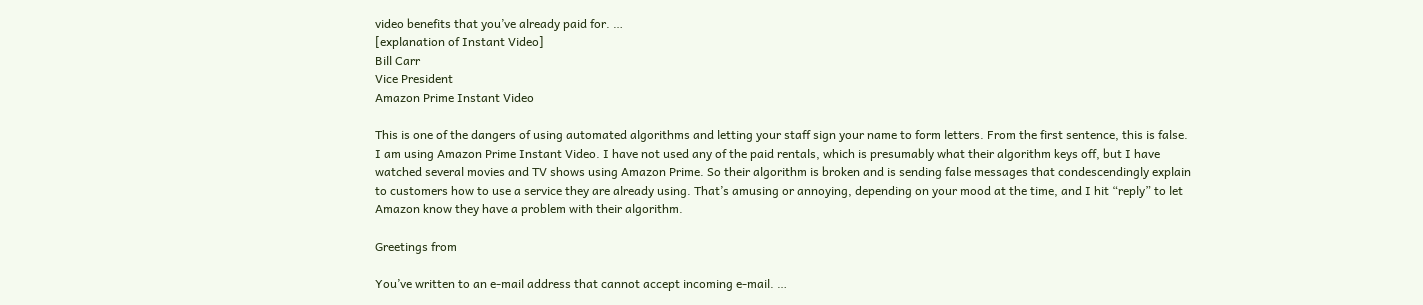video benefits that you’ve already paid for. …
[explanation of Instant Video]
Bill Carr
Vice President
Amazon Prime Instant Video

This is one of the dangers of using automated algorithms and letting your staff sign your name to form letters. From the first sentence, this is false. I am using Amazon Prime Instant Video. I have not used any of the paid rentals, which is presumably what their algorithm keys off, but I have watched several movies and TV shows using Amazon Prime. So their algorithm is broken and is sending false messages that condescendingly explain to customers how to use a service they are already using. That’s amusing or annoying, depending on your mood at the time, and I hit “reply” to let Amazon know they have a problem with their algorithm.

Greetings from

You’ve written to an e-mail address that cannot accept incoming e-mail. …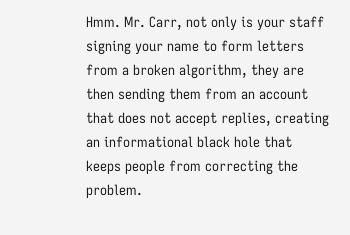Hmm. Mr. Carr, not only is your staff signing your name to form letters from a broken algorithm, they are then sending them from an account that does not accept replies, creating an informational black hole that keeps people from correcting the problem.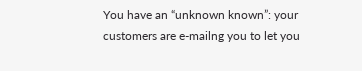You have an “unknown known”: your customers are e-mailng you to let you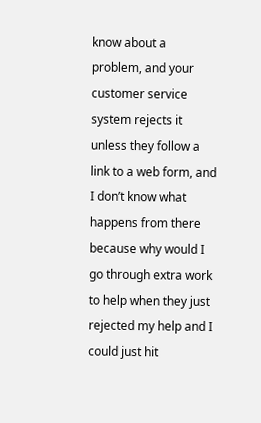know about a problem, and your customer service system rejects it unless they follow a link to a web form, and I don’t know what happens from there because why would I go through extra work to help when they just rejected my help and I could just hit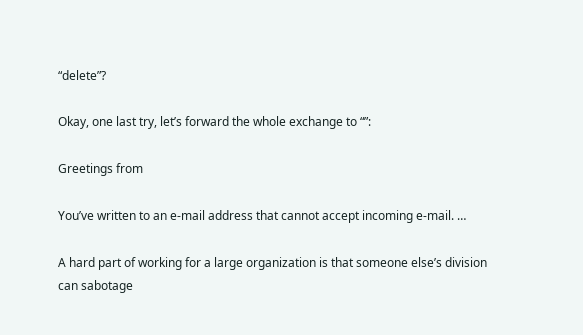“delete”?

Okay, one last try, let’s forward the whole exchange to “”:

Greetings from

You’ve written to an e-mail address that cannot accept incoming e-mail. …

A hard part of working for a large organization is that someone else’s division can sabotage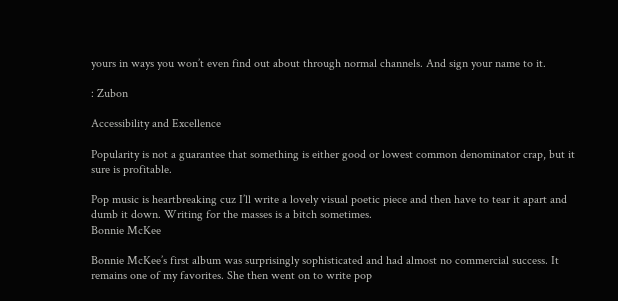yours in ways you won’t even find out about through normal channels. And sign your name to it.

: Zubon

Accessibility and Excellence

Popularity is not a guarantee that something is either good or lowest common denominator crap, but it sure is profitable.

Pop music is heartbreaking cuz I’ll write a lovely visual poetic piece and then have to tear it apart and dumb it down. Writing for the masses is a bitch sometimes.
Bonnie McKee

Bonnie McKee’s first album was surprisingly sophisticated and had almost no commercial success. It remains one of my favorites. She then went on to write pop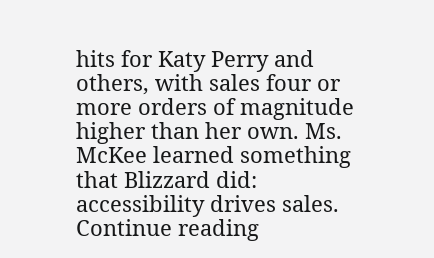hits for Katy Perry and others, with sales four or more orders of magnitude higher than her own. Ms. McKee learned something that Blizzard did: accessibility drives sales.
Continue reading